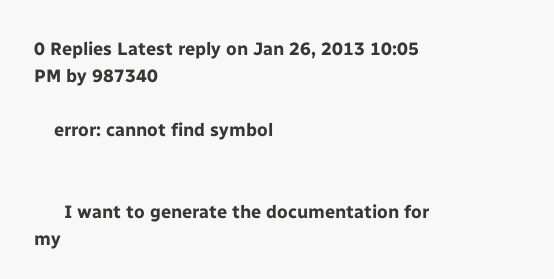0 Replies Latest reply on Jan 26, 2013 10:05 PM by 987340

    error: cannot find symbol


      I want to generate the documentation for my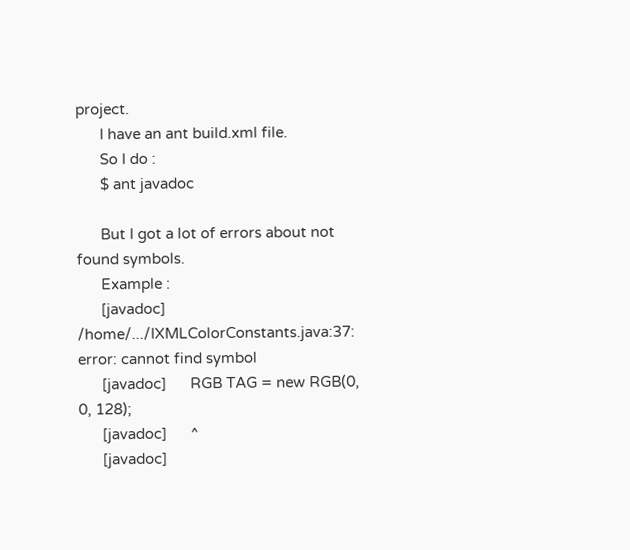project.
      I have an ant build.xml file.
      So I do :
      $ ant javadoc

      But I got a lot of errors about not found symbols.
      Example :
      [javadoc] /home/.../IXMLColorConstants.java:37: error: cannot find symbol
      [javadoc]      RGB TAG = new RGB(0, 0, 128);
      [javadoc]      ^
      [javadoc]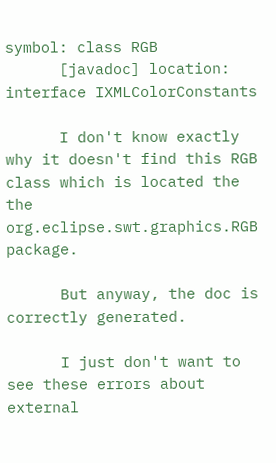symbol: class RGB
      [javadoc] location: interface IXMLColorConstants

      I don't know exactly why it doesn't find this RGB class which is located the the org.eclipse.swt.graphics.RGB package.

      But anyway, the doc is correctly generated.

      I just don't want to see these errors about external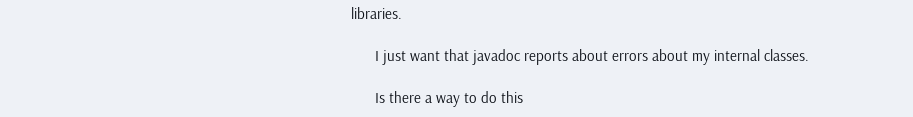libraries.

      I just want that javadoc reports about errors about my internal classes.

      Is there a way to do this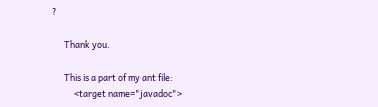?

      Thank you.

      This is a part of my ant file:
           <target name="javadoc">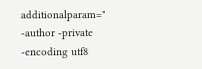additionalparam=" -author -private -encoding utf8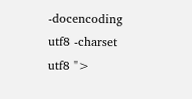-docencoding utf8 -charset utf8 ">